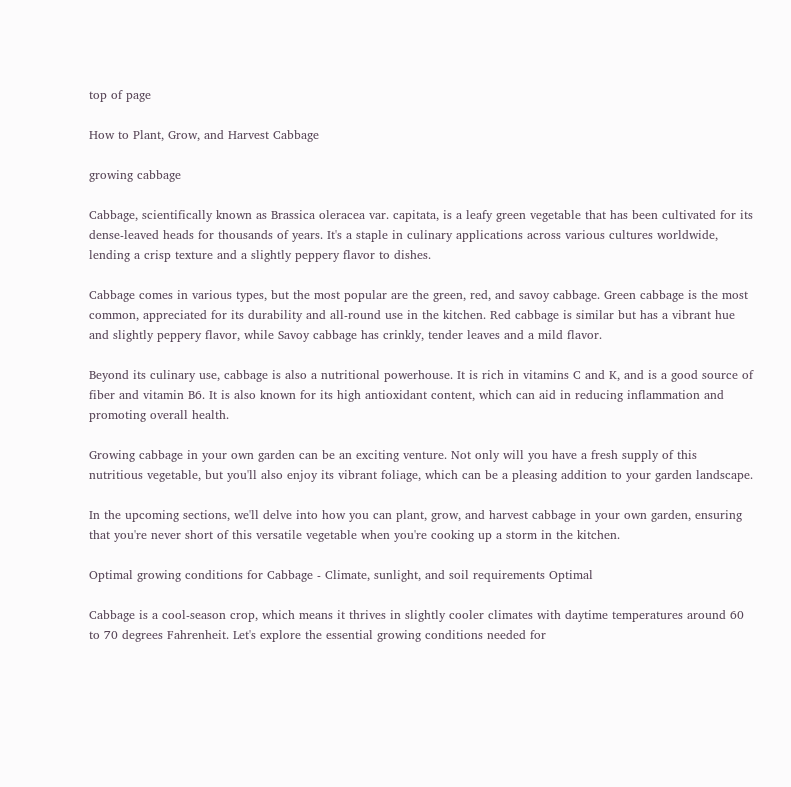top of page

How to Plant, Grow, and Harvest Cabbage

growing cabbage

Cabbage, scientifically known as Brassica oleracea var. capitata, is a leafy green vegetable that has been cultivated for its dense-leaved heads for thousands of years. It's a staple in culinary applications across various cultures worldwide, lending a crisp texture and a slightly peppery flavor to dishes.

Cabbage comes in various types, but the most popular are the green, red, and savoy cabbage. Green cabbage is the most common, appreciated for its durability and all-round use in the kitchen. Red cabbage is similar but has a vibrant hue and slightly peppery flavor, while Savoy cabbage has crinkly, tender leaves and a mild flavor.

Beyond its culinary use, cabbage is also a nutritional powerhouse. It is rich in vitamins C and K, and is a good source of fiber and vitamin B6. It is also known for its high antioxidant content, which can aid in reducing inflammation and promoting overall health.

Growing cabbage in your own garden can be an exciting venture. Not only will you have a fresh supply of this nutritious vegetable, but you'll also enjoy its vibrant foliage, which can be a pleasing addition to your garden landscape.

In the upcoming sections, we'll delve into how you can plant, grow, and harvest cabbage in your own garden, ensuring that you're never short of this versatile vegetable when you're cooking up a storm in the kitchen.

Optimal growing conditions for Cabbage - Climate, sunlight, and soil requirements Optimal

Cabbage is a cool-season crop, which means it thrives in slightly cooler climates with daytime temperatures around 60 to 70 degrees Fahrenheit. Let's explore the essential growing conditions needed for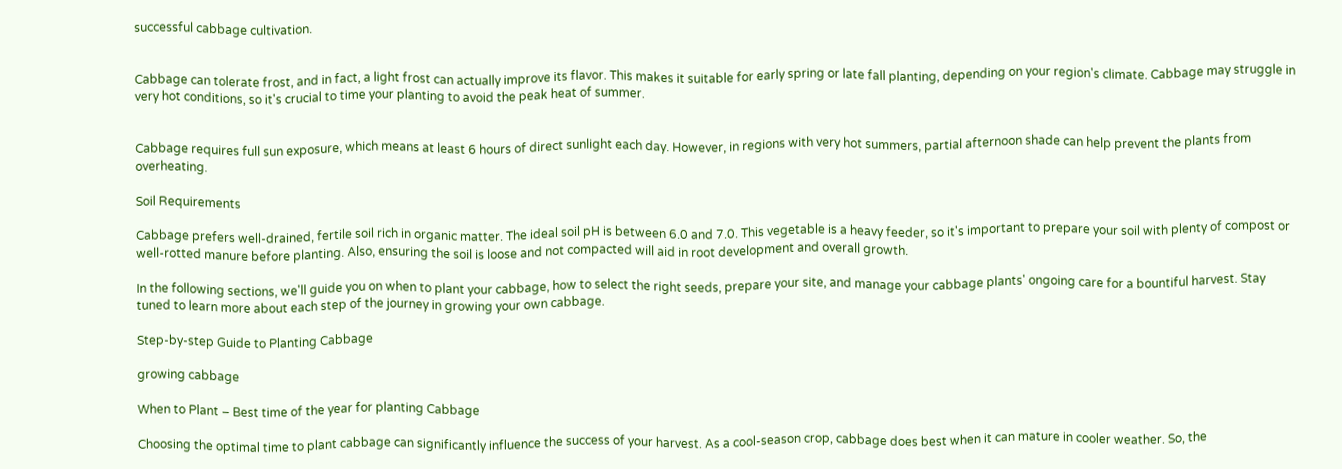successful cabbage cultivation.


Cabbage can tolerate frost, and in fact, a light frost can actually improve its flavor. This makes it suitable for early spring or late fall planting, depending on your region's climate. Cabbage may struggle in very hot conditions, so it's crucial to time your planting to avoid the peak heat of summer.


Cabbage requires full sun exposure, which means at least 6 hours of direct sunlight each day. However, in regions with very hot summers, partial afternoon shade can help prevent the plants from overheating.

Soil Requirements

Cabbage prefers well-drained, fertile soil rich in organic matter. The ideal soil pH is between 6.0 and 7.0. This vegetable is a heavy feeder, so it's important to prepare your soil with plenty of compost or well-rotted manure before planting. Also, ensuring the soil is loose and not compacted will aid in root development and overall growth.

In the following sections, we'll guide you on when to plant your cabbage, how to select the right seeds, prepare your site, and manage your cabbage plants' ongoing care for a bountiful harvest. Stay tuned to learn more about each step of the journey in growing your own cabbage.

Step-by-step Guide to Planting Cabbage

growing cabbage

When to Plant – Best time of the year for planting Cabbage

Choosing the optimal time to plant cabbage can significantly influence the success of your harvest. As a cool-season crop, cabbage does best when it can mature in cooler weather. So, the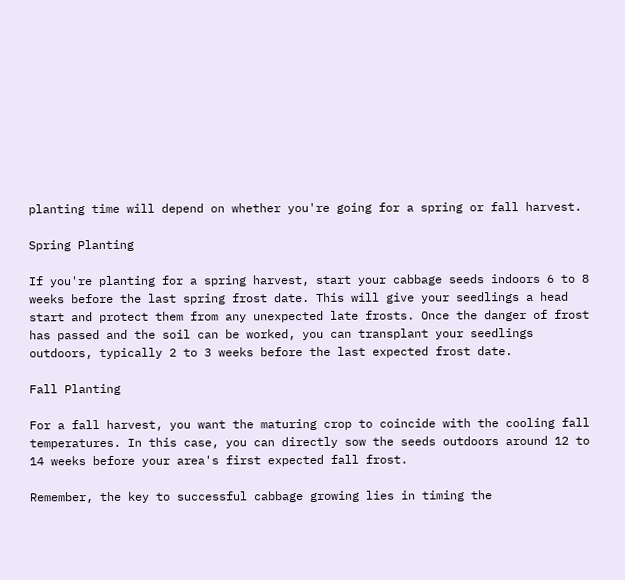planting time will depend on whether you're going for a spring or fall harvest.

Spring Planting

If you're planting for a spring harvest, start your cabbage seeds indoors 6 to 8 weeks before the last spring frost date. This will give your seedlings a head start and protect them from any unexpected late frosts. Once the danger of frost has passed and the soil can be worked, you can transplant your seedlings outdoors, typically 2 to 3 weeks before the last expected frost date.

Fall Planting

For a fall harvest, you want the maturing crop to coincide with the cooling fall temperatures. In this case, you can directly sow the seeds outdoors around 12 to 14 weeks before your area's first expected fall frost.

Remember, the key to successful cabbage growing lies in timing the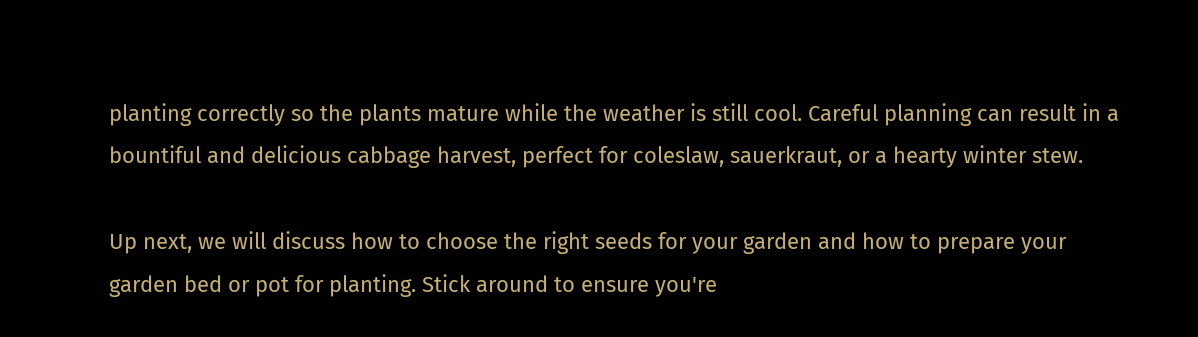planting correctly so the plants mature while the weather is still cool. Careful planning can result in a bountiful and delicious cabbage harvest, perfect for coleslaw, sauerkraut, or a hearty winter stew.

Up next, we will discuss how to choose the right seeds for your garden and how to prepare your garden bed or pot for planting. Stick around to ensure you're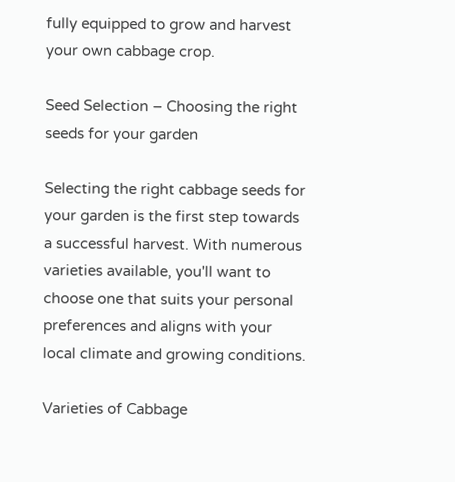fully equipped to grow and harvest your own cabbage crop.

Seed Selection – Choosing the right seeds for your garden

Selecting the right cabbage seeds for your garden is the first step towards a successful harvest. With numerous varieties available, you'll want to choose one that suits your personal preferences and aligns with your local climate and growing conditions.

Varieties of Cabbage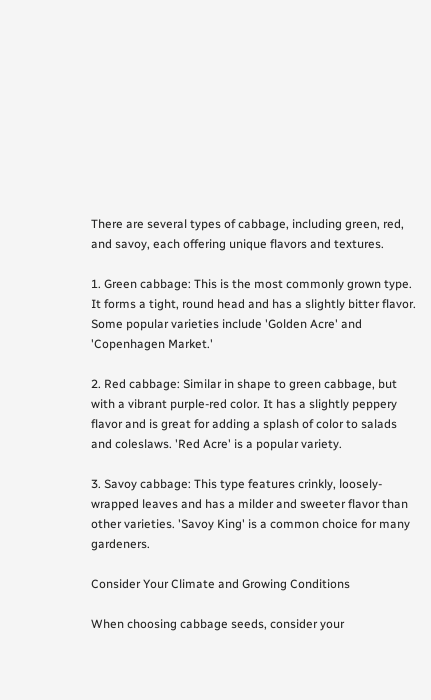There are several types of cabbage, including green, red, and savoy, each offering unique flavors and textures.

1. Green cabbage: This is the most commonly grown type. It forms a tight, round head and has a slightly bitter flavor. Some popular varieties include 'Golden Acre' and 'Copenhagen Market.'

2. Red cabbage: Similar in shape to green cabbage, but with a vibrant purple-red color. It has a slightly peppery flavor and is great for adding a splash of color to salads and coleslaws. 'Red Acre' is a popular variety.

3. Savoy cabbage: This type features crinkly, loosely-wrapped leaves and has a milder and sweeter flavor than other varieties. 'Savoy King' is a common choice for many gardeners.

Consider Your Climate and Growing Conditions

When choosing cabbage seeds, consider your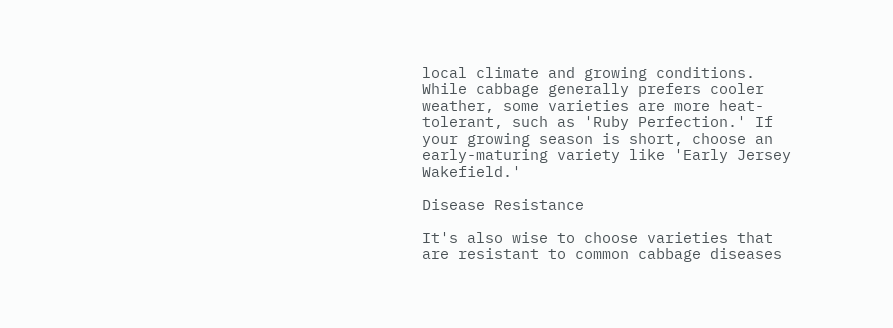local climate and growing conditions. While cabbage generally prefers cooler weather, some varieties are more heat-tolerant, such as 'Ruby Perfection.' If your growing season is short, choose an early-maturing variety like 'Early Jersey Wakefield.'

Disease Resistance

It's also wise to choose varieties that are resistant to common cabbage diseases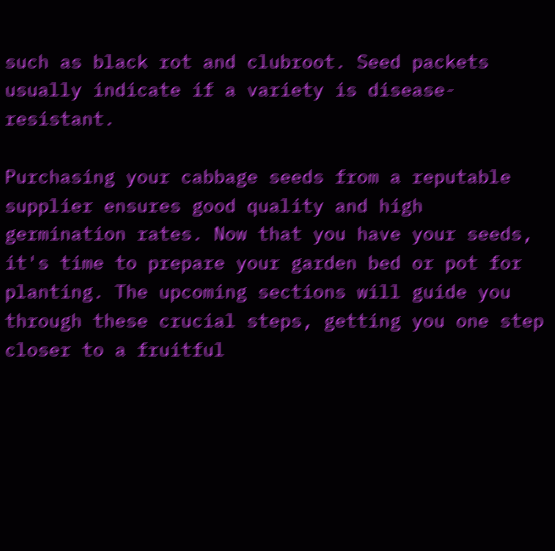such as black rot and clubroot. Seed packets usually indicate if a variety is disease-resistant.

Purchasing your cabbage seeds from a reputable supplier ensures good quality and high germination rates. Now that you have your seeds, it's time to prepare your garden bed or pot for planting. The upcoming sections will guide you through these crucial steps, getting you one step closer to a fruitful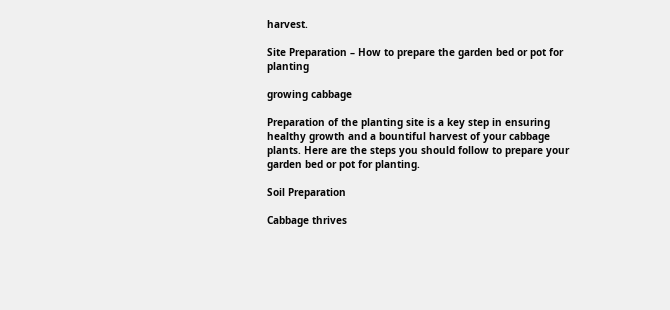harvest.

Site Preparation – How to prepare the garden bed or pot for planting

growing cabbage

Preparation of the planting site is a key step in ensuring healthy growth and a bountiful harvest of your cabbage plants. Here are the steps you should follow to prepare your garden bed or pot for planting.

Soil Preparation

Cabbage thrives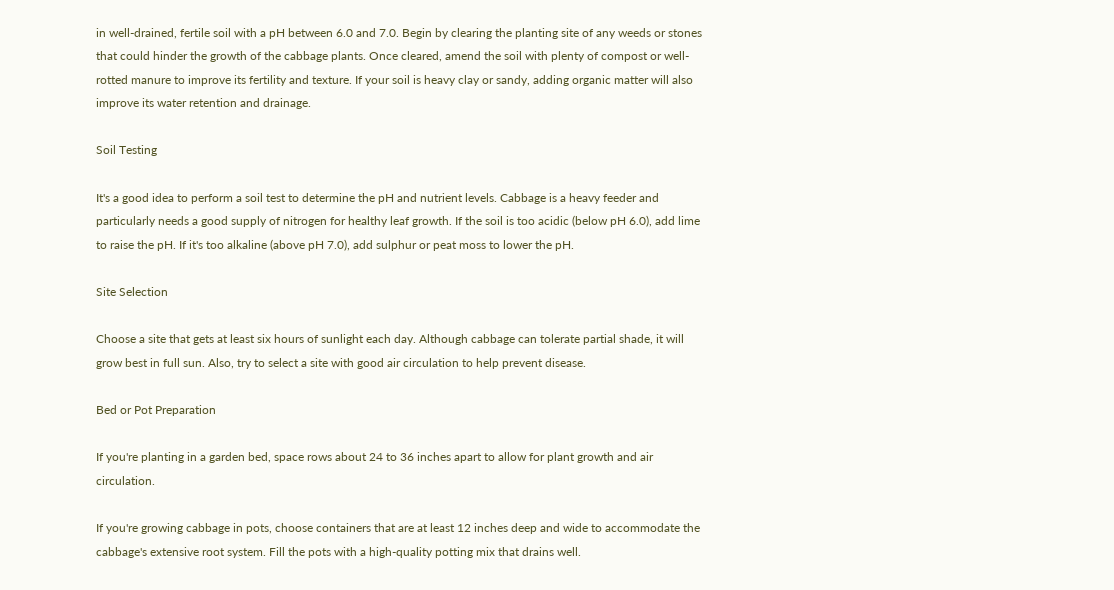in well-drained, fertile soil with a pH between 6.0 and 7.0. Begin by clearing the planting site of any weeds or stones that could hinder the growth of the cabbage plants. Once cleared, amend the soil with plenty of compost or well-rotted manure to improve its fertility and texture. If your soil is heavy clay or sandy, adding organic matter will also improve its water retention and drainage.

Soil Testing

It's a good idea to perform a soil test to determine the pH and nutrient levels. Cabbage is a heavy feeder and particularly needs a good supply of nitrogen for healthy leaf growth. If the soil is too acidic (below pH 6.0), add lime to raise the pH. If it's too alkaline (above pH 7.0), add sulphur or peat moss to lower the pH.

Site Selection

Choose a site that gets at least six hours of sunlight each day. Although cabbage can tolerate partial shade, it will grow best in full sun. Also, try to select a site with good air circulation to help prevent disease.

Bed or Pot Preparation

If you're planting in a garden bed, space rows about 24 to 36 inches apart to allow for plant growth and air circulation.

If you're growing cabbage in pots, choose containers that are at least 12 inches deep and wide to accommodate the cabbage's extensive root system. Fill the pots with a high-quality potting mix that drains well.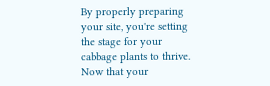By properly preparing your site, you're setting the stage for your cabbage plants to thrive. Now that your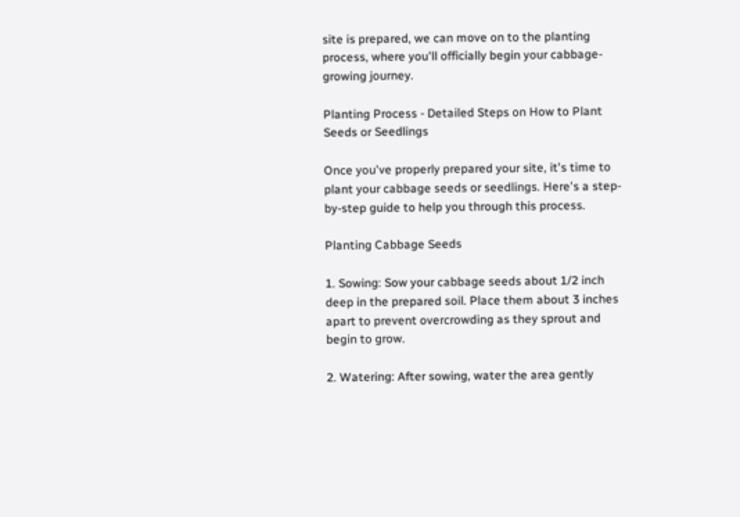site is prepared, we can move on to the planting process, where you'll officially begin your cabbage-growing journey.

Planting Process - Detailed Steps on How to Plant Seeds or Seedlings

Once you've properly prepared your site, it's time to plant your cabbage seeds or seedlings. Here's a step-by-step guide to help you through this process.

Planting Cabbage Seeds

1. Sowing: Sow your cabbage seeds about 1/2 inch deep in the prepared soil. Place them about 3 inches apart to prevent overcrowding as they sprout and begin to grow.

2. Watering: After sowing, water the area gently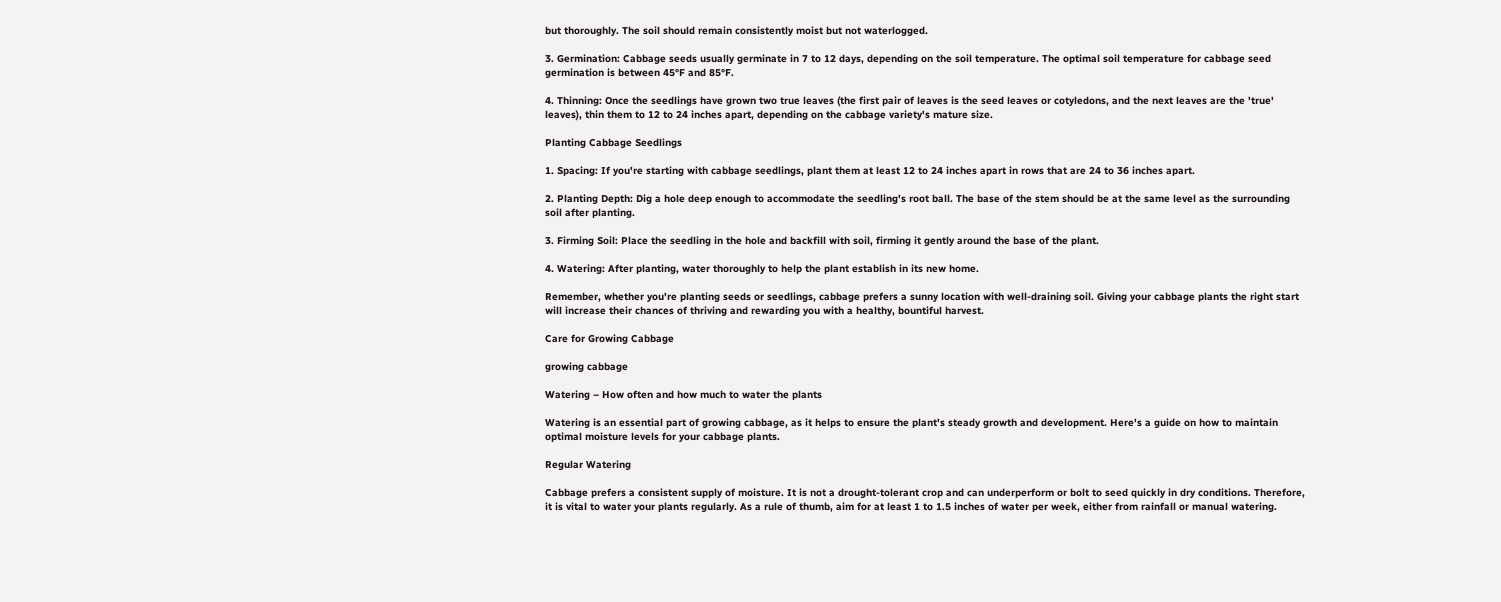but thoroughly. The soil should remain consistently moist but not waterlogged.

3. Germination: Cabbage seeds usually germinate in 7 to 12 days, depending on the soil temperature. The optimal soil temperature for cabbage seed germination is between 45°F and 85°F.

4. Thinning: Once the seedlings have grown two true leaves (the first pair of leaves is the seed leaves or cotyledons, and the next leaves are the 'true' leaves), thin them to 12 to 24 inches apart, depending on the cabbage variety's mature size.

Planting Cabbage Seedlings

1. Spacing: If you're starting with cabbage seedlings, plant them at least 12 to 24 inches apart in rows that are 24 to 36 inches apart.

2. Planting Depth: Dig a hole deep enough to accommodate the seedling's root ball. The base of the stem should be at the same level as the surrounding soil after planting.

3. Firming Soil: Place the seedling in the hole and backfill with soil, firming it gently around the base of the plant.

4. Watering: After planting, water thoroughly to help the plant establish in its new home.

Remember, whether you're planting seeds or seedlings, cabbage prefers a sunny location with well-draining soil. Giving your cabbage plants the right start will increase their chances of thriving and rewarding you with a healthy, bountiful harvest.

Care for Growing Cabbage

growing cabbage

Watering – How often and how much to water the plants

Watering is an essential part of growing cabbage, as it helps to ensure the plant's steady growth and development. Here's a guide on how to maintain optimal moisture levels for your cabbage plants.

Regular Watering

Cabbage prefers a consistent supply of moisture. It is not a drought-tolerant crop and can underperform or bolt to seed quickly in dry conditions. Therefore, it is vital to water your plants regularly. As a rule of thumb, aim for at least 1 to 1.5 inches of water per week, either from rainfall or manual watering.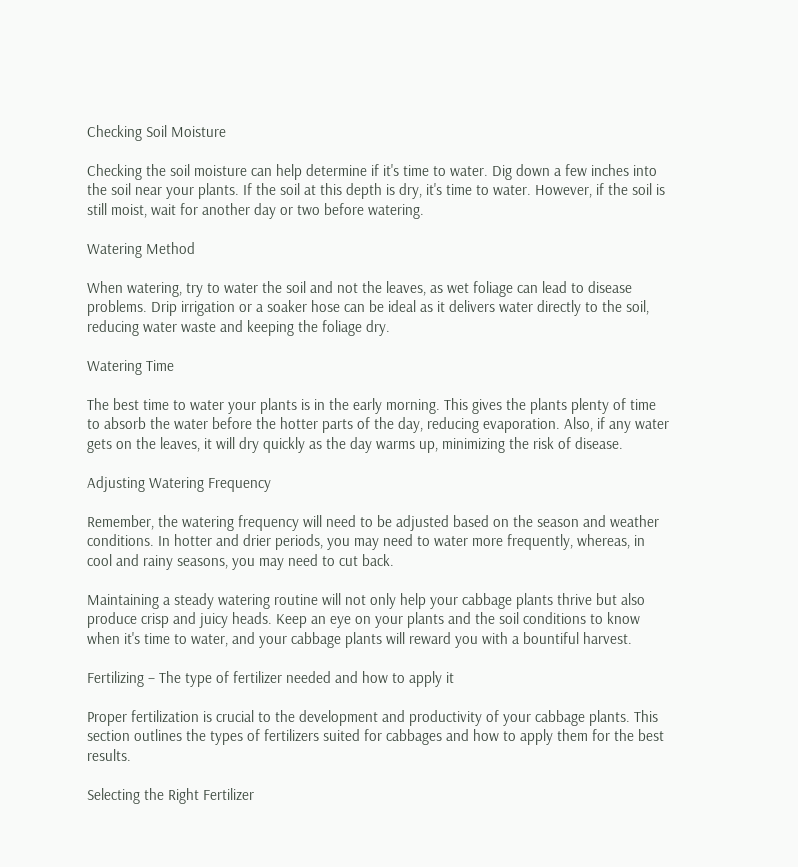Checking Soil Moisture

Checking the soil moisture can help determine if it's time to water. Dig down a few inches into the soil near your plants. If the soil at this depth is dry, it's time to water. However, if the soil is still moist, wait for another day or two before watering.

Watering Method

When watering, try to water the soil and not the leaves, as wet foliage can lead to disease problems. Drip irrigation or a soaker hose can be ideal as it delivers water directly to the soil, reducing water waste and keeping the foliage dry.

Watering Time

The best time to water your plants is in the early morning. This gives the plants plenty of time to absorb the water before the hotter parts of the day, reducing evaporation. Also, if any water gets on the leaves, it will dry quickly as the day warms up, minimizing the risk of disease.

Adjusting Watering Frequency

Remember, the watering frequency will need to be adjusted based on the season and weather conditions. In hotter and drier periods, you may need to water more frequently, whereas, in cool and rainy seasons, you may need to cut back.

Maintaining a steady watering routine will not only help your cabbage plants thrive but also produce crisp and juicy heads. Keep an eye on your plants and the soil conditions to know when it's time to water, and your cabbage plants will reward you with a bountiful harvest.

Fertilizing – The type of fertilizer needed and how to apply it

Proper fertilization is crucial to the development and productivity of your cabbage plants. This section outlines the types of fertilizers suited for cabbages and how to apply them for the best results.

Selecting the Right Fertilizer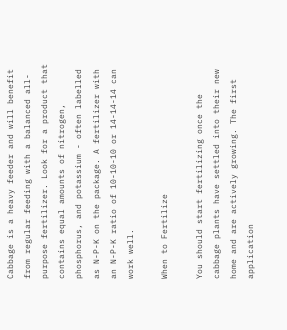Cabbage is a heavy feeder and will benefit from regular feeding with a balanced all-purpose fertilizer. Look for a product that contains equal amounts of nitrogen, phosphorus, and potassium - often labelled as N-P-K on the package. A fertilizer with an N-P-K ratio of 10-10-10 or 14-14-14 can work well.

When to Fertilize

You should start fertilizing once the cabbage plants have settled into their new home and are actively growing. The first application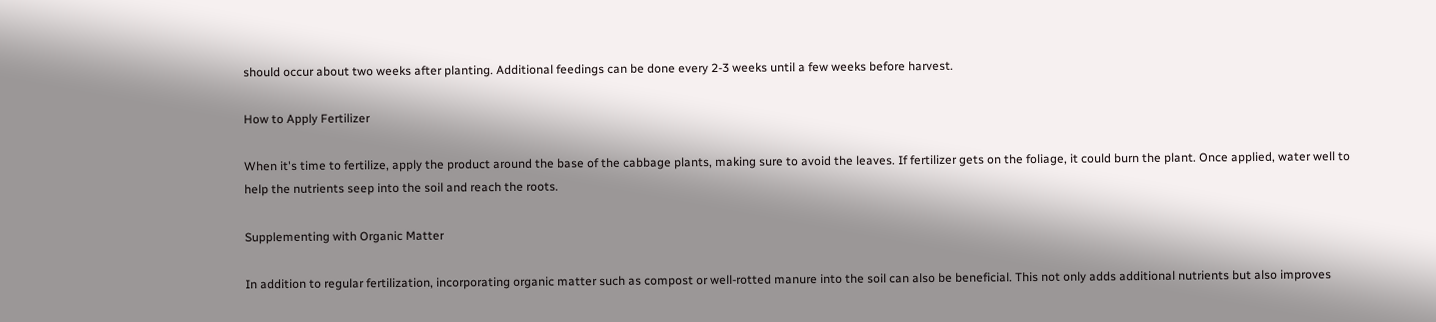should occur about two weeks after planting. Additional feedings can be done every 2-3 weeks until a few weeks before harvest.

How to Apply Fertilizer

When it's time to fertilize, apply the product around the base of the cabbage plants, making sure to avoid the leaves. If fertilizer gets on the foliage, it could burn the plant. Once applied, water well to help the nutrients seep into the soil and reach the roots.

Supplementing with Organic Matter

In addition to regular fertilization, incorporating organic matter such as compost or well-rotted manure into the soil can also be beneficial. This not only adds additional nutrients but also improves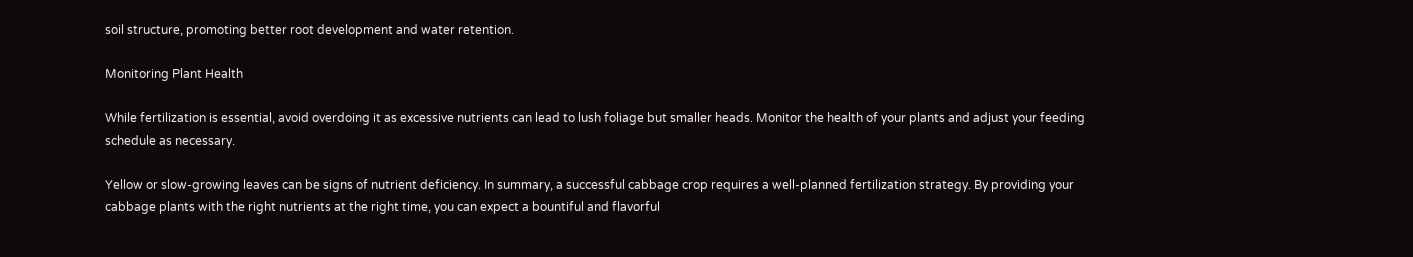soil structure, promoting better root development and water retention.

Monitoring Plant Health

While fertilization is essential, avoid overdoing it as excessive nutrients can lead to lush foliage but smaller heads. Monitor the health of your plants and adjust your feeding schedule as necessary.

Yellow or slow-growing leaves can be signs of nutrient deficiency. In summary, a successful cabbage crop requires a well-planned fertilization strategy. By providing your cabbage plants with the right nutrients at the right time, you can expect a bountiful and flavorful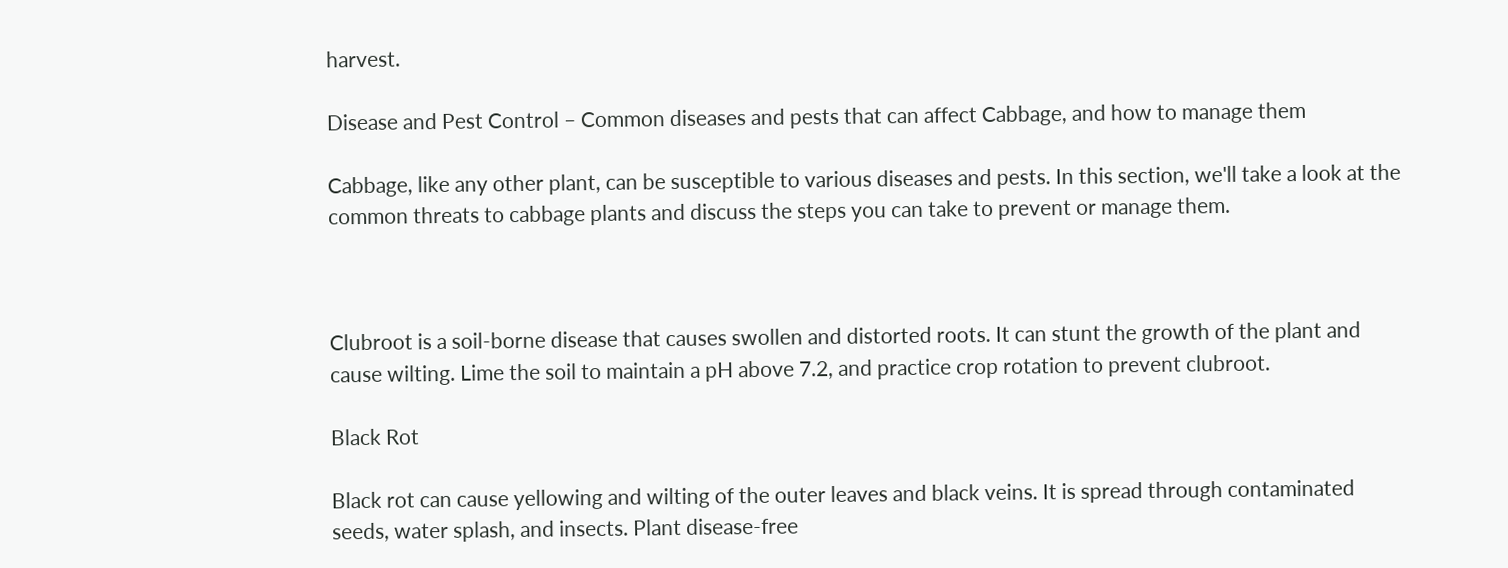harvest.

Disease and Pest Control – Common diseases and pests that can affect Cabbage, and how to manage them

Cabbage, like any other plant, can be susceptible to various diseases and pests. In this section, we'll take a look at the common threats to cabbage plants and discuss the steps you can take to prevent or manage them.



Clubroot is a soil-borne disease that causes swollen and distorted roots. It can stunt the growth of the plant and cause wilting. Lime the soil to maintain a pH above 7.2, and practice crop rotation to prevent clubroot.

Black Rot

Black rot can cause yellowing and wilting of the outer leaves and black veins. It is spread through contaminated seeds, water splash, and insects. Plant disease-free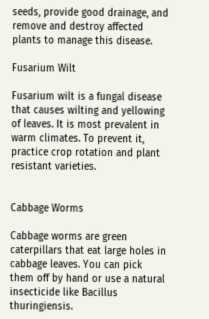seeds, provide good drainage, and remove and destroy affected plants to manage this disease.

Fusarium Wilt

Fusarium wilt is a fungal disease that causes wilting and yellowing of leaves. It is most prevalent in warm climates. To prevent it, practice crop rotation and plant resistant varieties.


Cabbage Worms

Cabbage worms are green caterpillars that eat large holes in cabbage leaves. You can pick them off by hand or use a natural insecticide like Bacillus thuringiensis.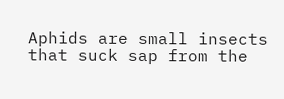Aphids are small insects that suck sap from the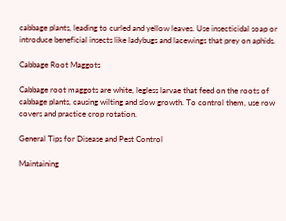cabbage plants, leading to curled and yellow leaves. Use insecticidal soap or introduce beneficial insects like ladybugs and lacewings that prey on aphids.

Cabbage Root Maggots

Cabbage root maggots are white, legless larvae that feed on the roots of cabbage plants, causing wilting and slow growth. To control them, use row covers and practice crop rotation.

General Tips for Disease and Pest Control

Maintaining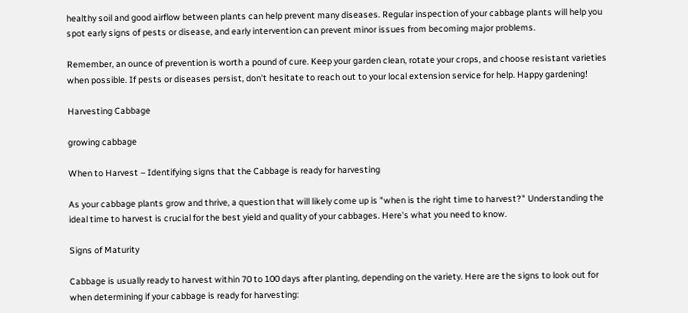healthy soil and good airflow between plants can help prevent many diseases. Regular inspection of your cabbage plants will help you spot early signs of pests or disease, and early intervention can prevent minor issues from becoming major problems.

Remember, an ounce of prevention is worth a pound of cure. Keep your garden clean, rotate your crops, and choose resistant varieties when possible. If pests or diseases persist, don't hesitate to reach out to your local extension service for help. Happy gardening!

Harvesting Cabbage

growing cabbage

When to Harvest – Identifying signs that the Cabbage is ready for harvesting

As your cabbage plants grow and thrive, a question that will likely come up is "when is the right time to harvest?" Understanding the ideal time to harvest is crucial for the best yield and quality of your cabbages. Here's what you need to know.

Signs of Maturity

Cabbage is usually ready to harvest within 70 to 100 days after planting, depending on the variety. Here are the signs to look out for when determining if your cabbage is ready for harvesting: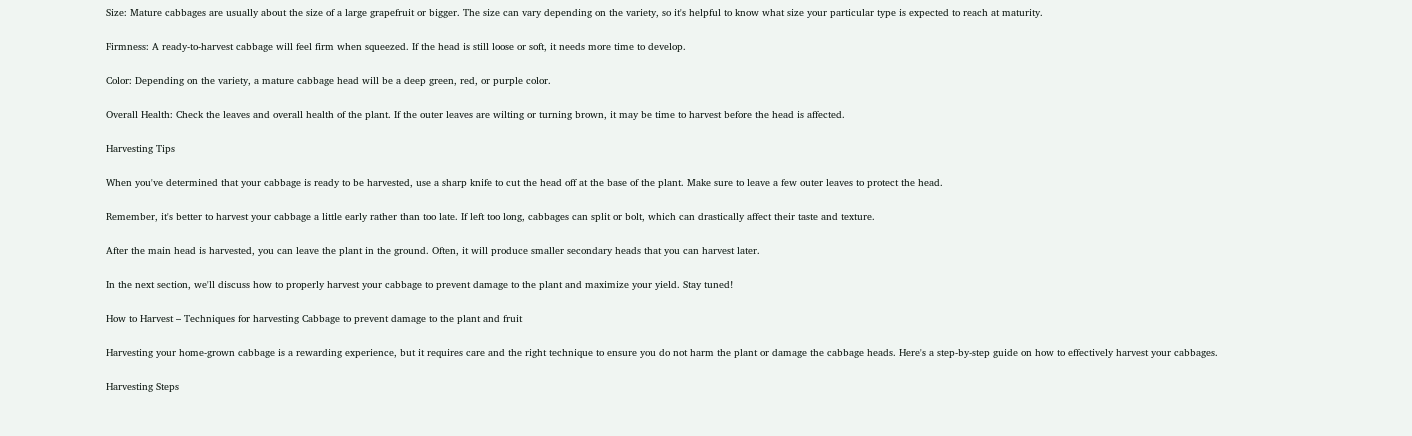Size: Mature cabbages are usually about the size of a large grapefruit or bigger. The size can vary depending on the variety, so it's helpful to know what size your particular type is expected to reach at maturity.

Firmness: A ready-to-harvest cabbage will feel firm when squeezed. If the head is still loose or soft, it needs more time to develop.

Color: Depending on the variety, a mature cabbage head will be a deep green, red, or purple color.

Overall Health: Check the leaves and overall health of the plant. If the outer leaves are wilting or turning brown, it may be time to harvest before the head is affected.

Harvesting Tips

When you've determined that your cabbage is ready to be harvested, use a sharp knife to cut the head off at the base of the plant. Make sure to leave a few outer leaves to protect the head.

Remember, it's better to harvest your cabbage a little early rather than too late. If left too long, cabbages can split or bolt, which can drastically affect their taste and texture.

After the main head is harvested, you can leave the plant in the ground. Often, it will produce smaller secondary heads that you can harvest later.

In the next section, we'll discuss how to properly harvest your cabbage to prevent damage to the plant and maximize your yield. Stay tuned!

How to Harvest – Techniques for harvesting Cabbage to prevent damage to the plant and fruit

Harvesting your home-grown cabbage is a rewarding experience, but it requires care and the right technique to ensure you do not harm the plant or damage the cabbage heads. Here's a step-by-step guide on how to effectively harvest your cabbages.

Harvesting Steps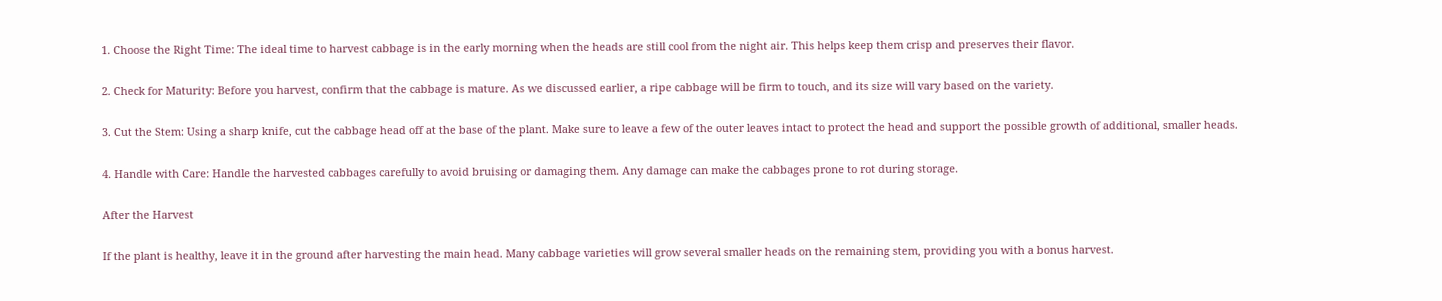1. Choose the Right Time: The ideal time to harvest cabbage is in the early morning when the heads are still cool from the night air. This helps keep them crisp and preserves their flavor.

2. Check for Maturity: Before you harvest, confirm that the cabbage is mature. As we discussed earlier, a ripe cabbage will be firm to touch, and its size will vary based on the variety.

3. Cut the Stem: Using a sharp knife, cut the cabbage head off at the base of the plant. Make sure to leave a few of the outer leaves intact to protect the head and support the possible growth of additional, smaller heads.

4. Handle with Care: Handle the harvested cabbages carefully to avoid bruising or damaging them. Any damage can make the cabbages prone to rot during storage.

After the Harvest

If the plant is healthy, leave it in the ground after harvesting the main head. Many cabbage varieties will grow several smaller heads on the remaining stem, providing you with a bonus harvest.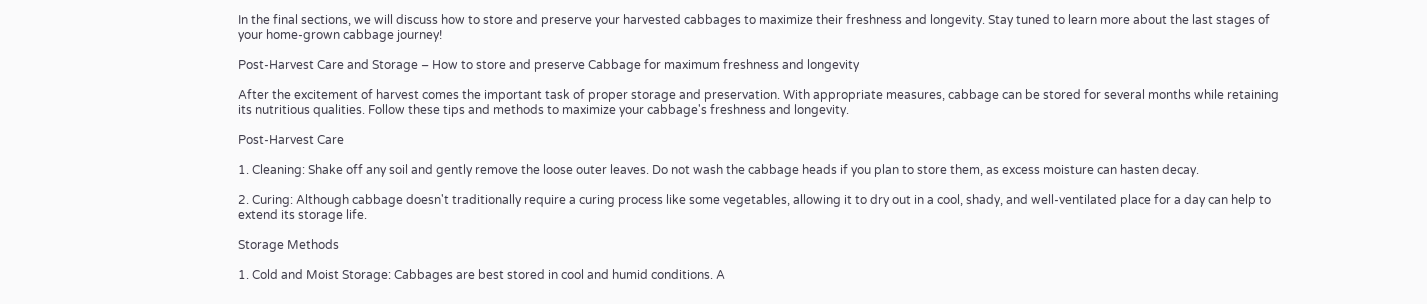In the final sections, we will discuss how to store and preserve your harvested cabbages to maximize their freshness and longevity. Stay tuned to learn more about the last stages of your home-grown cabbage journey!

Post-Harvest Care and Storage – How to store and preserve Cabbage for maximum freshness and longevity

After the excitement of harvest comes the important task of proper storage and preservation. With appropriate measures, cabbage can be stored for several months while retaining its nutritious qualities. Follow these tips and methods to maximize your cabbage's freshness and longevity.

Post-Harvest Care

1. Cleaning: Shake off any soil and gently remove the loose outer leaves. Do not wash the cabbage heads if you plan to store them, as excess moisture can hasten decay.

2. Curing: Although cabbage doesn't traditionally require a curing process like some vegetables, allowing it to dry out in a cool, shady, and well-ventilated place for a day can help to extend its storage life.

Storage Methods

1. Cold and Moist Storage: Cabbages are best stored in cool and humid conditions. A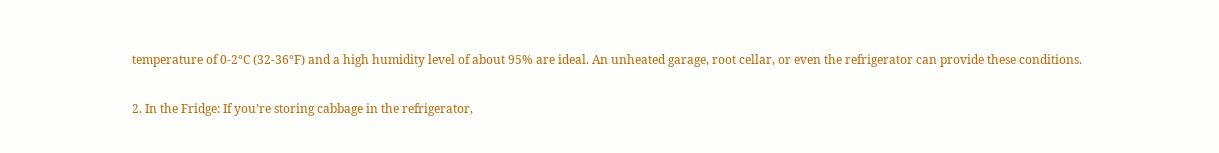temperature of 0-2°C (32-36°F) and a high humidity level of about 95% are ideal. An unheated garage, root cellar, or even the refrigerator can provide these conditions.

2. In the Fridge: If you’re storing cabbage in the refrigerator,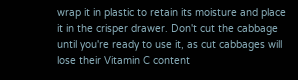wrap it in plastic to retain its moisture and place it in the crisper drawer. Don't cut the cabbage until you're ready to use it, as cut cabbages will lose their Vitamin C content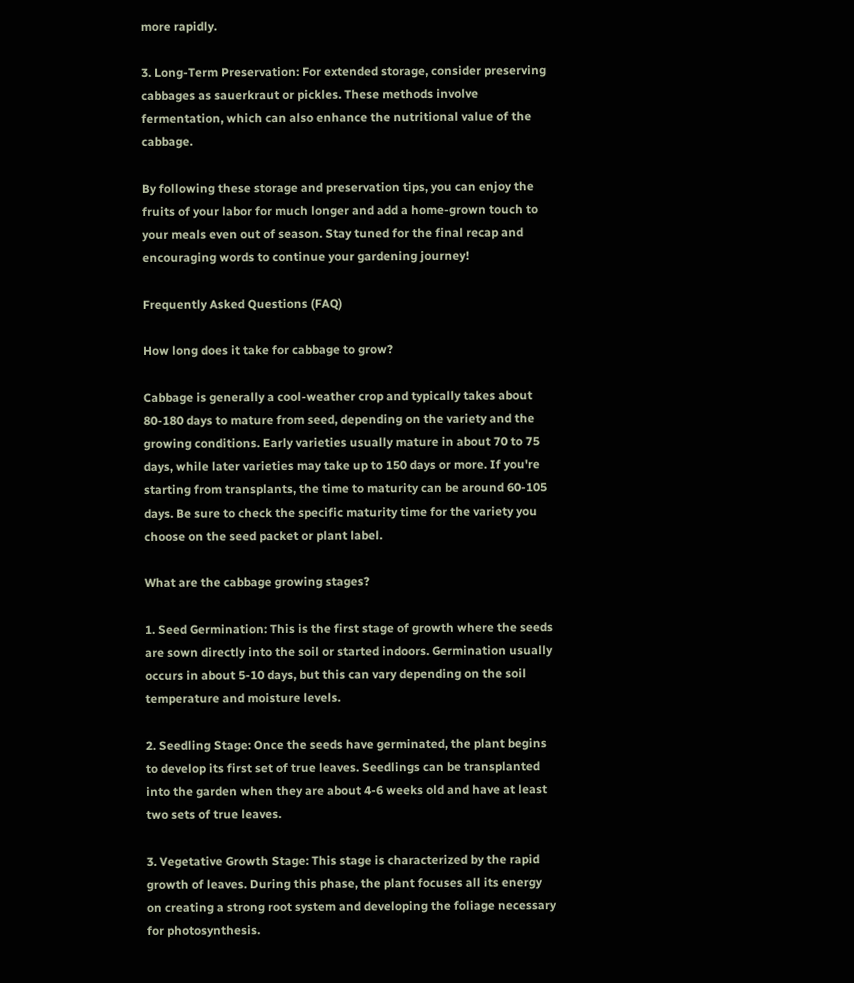more rapidly.

3. Long-Term Preservation: For extended storage, consider preserving cabbages as sauerkraut or pickles. These methods involve fermentation, which can also enhance the nutritional value of the cabbage.

By following these storage and preservation tips, you can enjoy the fruits of your labor for much longer and add a home-grown touch to your meals even out of season. Stay tuned for the final recap and encouraging words to continue your gardening journey!

Frequently Asked Questions (FAQ)

How long does it take for cabbage to grow?

Cabbage is generally a cool-weather crop and typically takes about 80-180 days to mature from seed, depending on the variety and the growing conditions. Early varieties usually mature in about 70 to 75 days, while later varieties may take up to 150 days or more. If you're starting from transplants, the time to maturity can be around 60-105 days. Be sure to check the specific maturity time for the variety you choose on the seed packet or plant label.

What are the cabbage growing stages?

1. Seed Germination: This is the first stage of growth where the seeds are sown directly into the soil or started indoors. Germination usually occurs in about 5-10 days, but this can vary depending on the soil temperature and moisture levels.

2. Seedling Stage: Once the seeds have germinated, the plant begins to develop its first set of true leaves. Seedlings can be transplanted into the garden when they are about 4-6 weeks old and have at least two sets of true leaves.

3. Vegetative Growth Stage: This stage is characterized by the rapid growth of leaves. During this phase, the plant focuses all its energy on creating a strong root system and developing the foliage necessary for photosynthesis.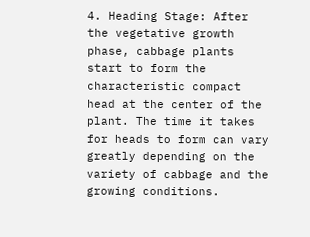4. Heading Stage: After the vegetative growth phase, cabbage plants start to form the characteristic compact head at the center of the plant. The time it takes for heads to form can vary greatly depending on the variety of cabbage and the growing conditions.